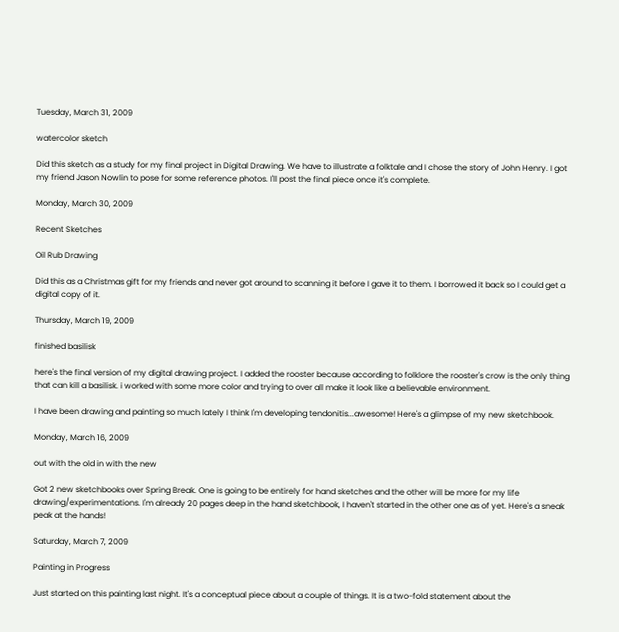Tuesday, March 31, 2009

watercolor sketch

Did this sketch as a study for my final project in Digital Drawing. We have to illustrate a folktale and I chose the story of John Henry. I got my friend Jason Nowlin to pose for some reference photos. I'll post the final piece once it's complete.

Monday, March 30, 2009

Recent Sketches

Oil Rub Drawing

Did this as a Christmas gift for my friends and never got around to scanning it before I gave it to them. I borrowed it back so I could get a digital copy of it.

Thursday, March 19, 2009

finished basilisk

here's the final version of my digital drawing project. I added the rooster because according to folklore the rooster's crow is the only thing that can kill a basilisk. i worked with some more color and trying to over all make it look like a believable environment.

I have been drawing and painting so much lately I think I'm developing tendonitis...awesome! Here's a glimpse of my new sketchbook.

Monday, March 16, 2009

out with the old in with the new

Got 2 new sketchbooks over Spring Break. One is going to be entirely for hand sketches and the other will be more for my life drawing/experimentations. I'm already 20 pages deep in the hand sketchbook, I haven't started in the other one as of yet. Here's a sneak peak at the hands!

Saturday, March 7, 2009

Painting in Progress

Just started on this painting last night. It's a conceptual piece about a couple of things. It is a two-fold statement about the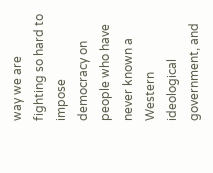way we are fighting so hard to impose democracy on people who have never known a Western ideological government, and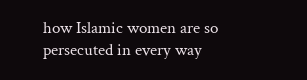how Islamic women are so persecuted in every way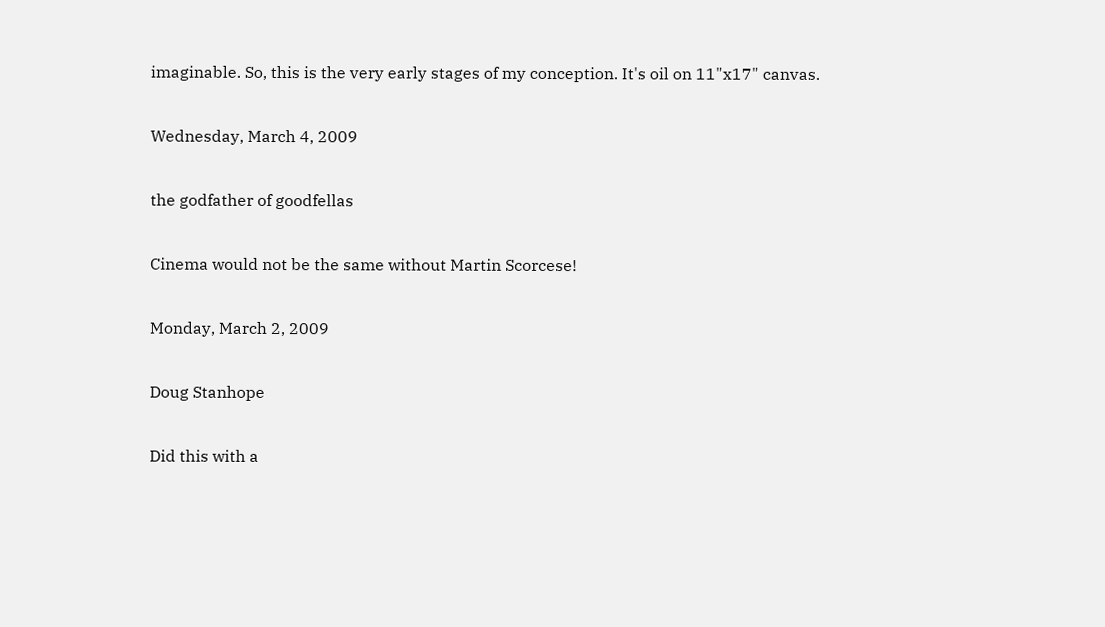imaginable. So, this is the very early stages of my conception. It's oil on 11"x17" canvas.

Wednesday, March 4, 2009

the godfather of goodfellas

Cinema would not be the same without Martin Scorcese!

Monday, March 2, 2009

Doug Stanhope

Did this with a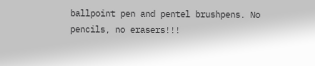ballpoint pen and pentel brushpens. No pencils, no erasers!!!